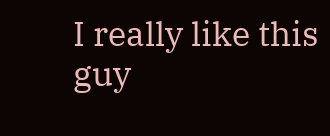I really like this guy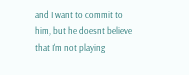and I want to commit to him, but he doesnt believe that I'm not playing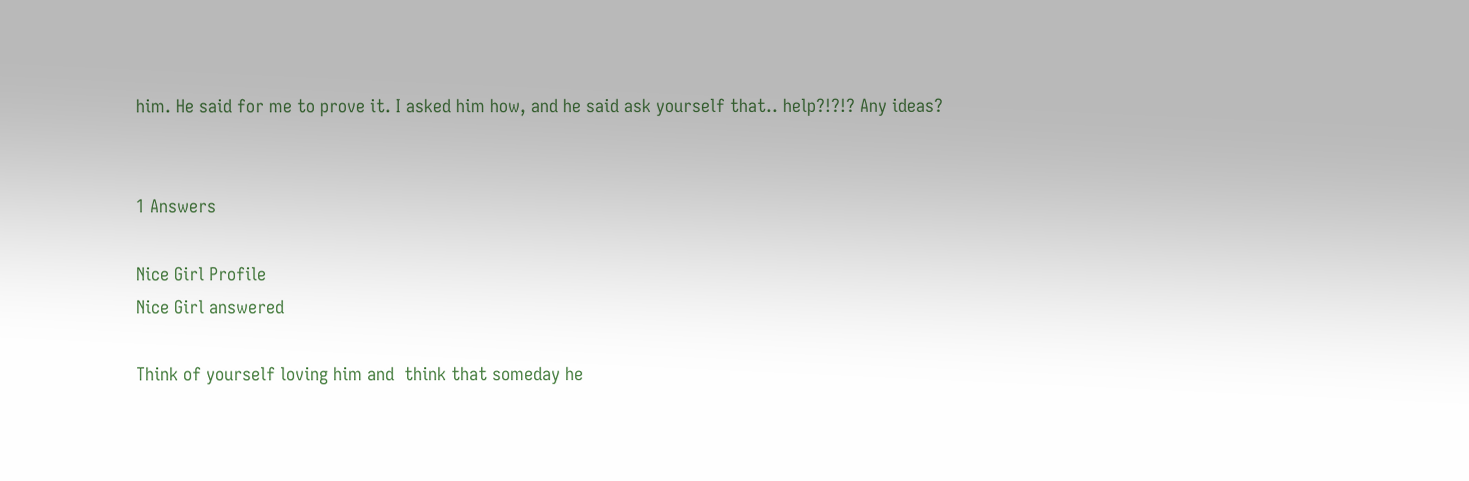him. He said for me to prove it. I asked him how, and he said ask yourself that.. help?!?!? Any ideas?


1 Answers

Nice Girl Profile
Nice Girl answered

Think of yourself loving him and  think that someday he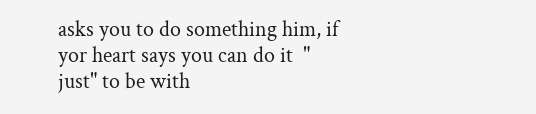asks you to do something him, if yor heart says you can do it  " just" to be with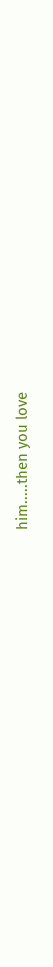him.....then you love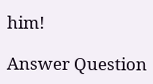him!

Answer Question